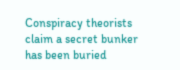Conspiracy theorists claim a secret bunker has been buried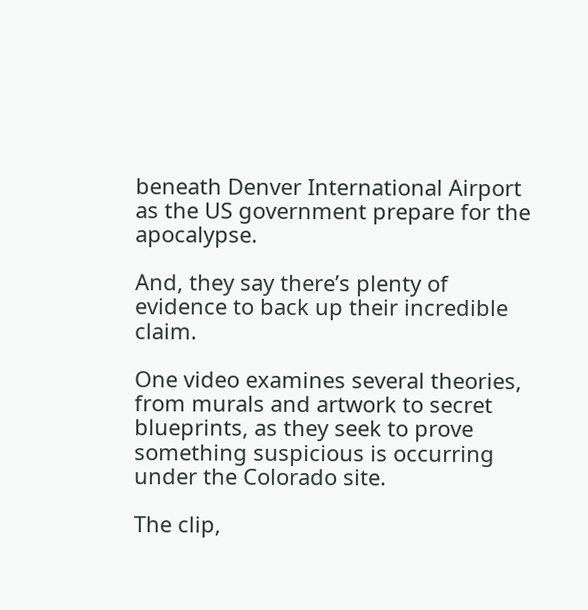beneath Denver International Airport as the US government prepare for the apocalypse.

And, they say there’s plenty of evidence to back up their incredible claim.

One video examines several theories, from murals and artwork to secret blueprints, as they seek to prove something suspicious is occurring under the Colorado site.

The clip,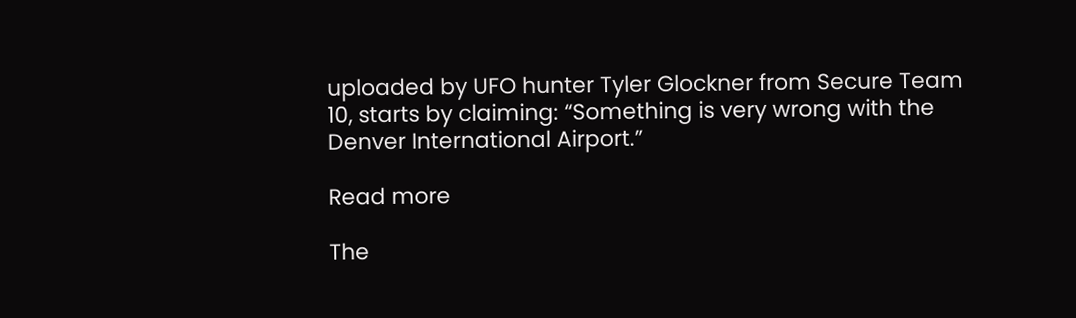uploaded by UFO hunter Tyler Glockner from Secure Team 10, starts by claiming: “Something is very wrong with the Denver International Airport.”

Read more

The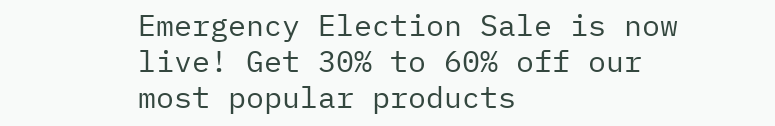Emergency Election Sale is now live! Get 30% to 60% off our most popular products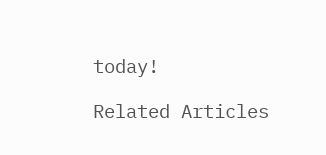today!

Related Articles